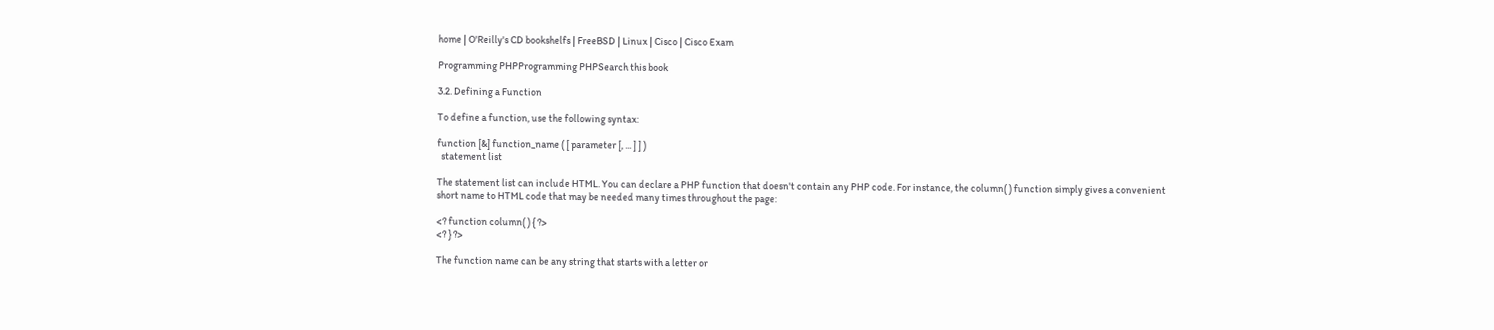home | O'Reilly's CD bookshelfs | FreeBSD | Linux | Cisco | Cisco Exam

Programming PHPProgramming PHPSearch this book

3.2. Defining a Function

To define a function, use the following syntax:

function [&] function_name ( [ parameter [, ... ] ] )
  statement list

The statement list can include HTML. You can declare a PHP function that doesn't contain any PHP code. For instance, the column( ) function simply gives a convenient short name to HTML code that may be needed many times throughout the page:

<? function column( ) { ?>
<? } ?>

The function name can be any string that starts with a letter or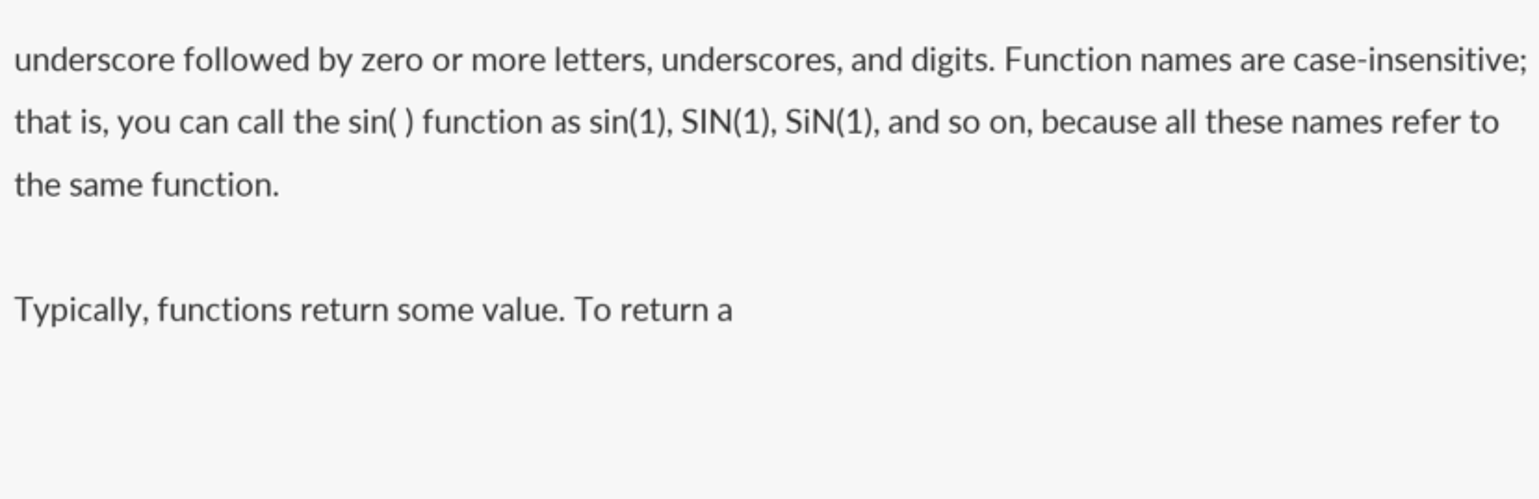underscore followed by zero or more letters, underscores, and digits. Function names are case-insensitive; that is, you can call the sin( ) function as sin(1), SIN(1), SiN(1), and so on, because all these names refer to the same function.

Typically, functions return some value. To return a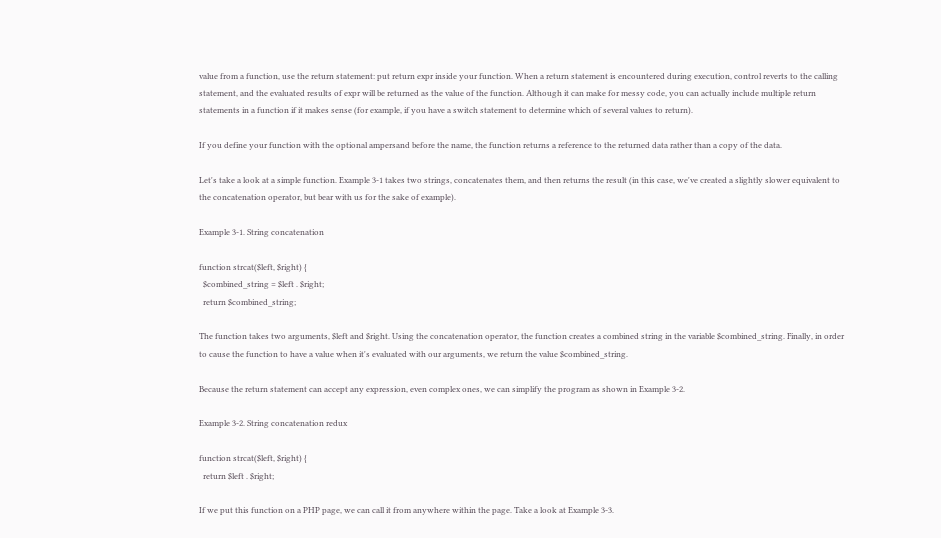value from a function, use the return statement: put return expr inside your function. When a return statement is encountered during execution, control reverts to the calling statement, and the evaluated results of expr will be returned as the value of the function. Although it can make for messy code, you can actually include multiple return statements in a function if it makes sense (for example, if you have a switch statement to determine which of several values to return).

If you define your function with the optional ampersand before the name, the function returns a reference to the returned data rather than a copy of the data.

Let's take a look at a simple function. Example 3-1 takes two strings, concatenates them, and then returns the result (in this case, we've created a slightly slower equivalent to the concatenation operator, but bear with us for the sake of example).

Example 3-1. String concatenation

function strcat($left, $right) {
  $combined_string = $left . $right;
  return $combined_string;

The function takes two arguments, $left and $right. Using the concatenation operator, the function creates a combined string in the variable $combined_string. Finally, in order to cause the function to have a value when it's evaluated with our arguments, we return the value $combined_string.

Because the return statement can accept any expression, even complex ones, we can simplify the program as shown in Example 3-2.

Example 3-2. String concatenation redux

function strcat($left, $right) {
  return $left . $right;

If we put this function on a PHP page, we can call it from anywhere within the page. Take a look at Example 3-3.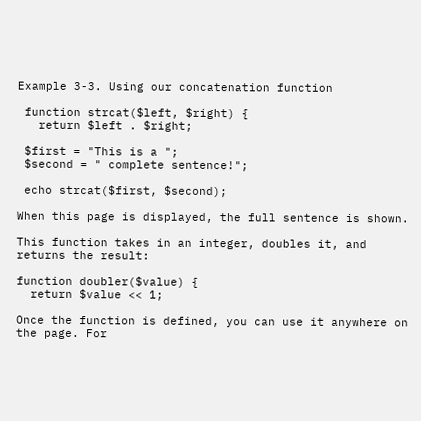Example 3-3. Using our concatenation function

 function strcat($left, $right) {
   return $left . $right;

 $first = "This is a ";
 $second = " complete sentence!";

 echo strcat($first, $second);

When this page is displayed, the full sentence is shown.

This function takes in an integer, doubles it, and returns the result:

function doubler($value) {
  return $value << 1;

Once the function is defined, you can use it anywhere on the page. For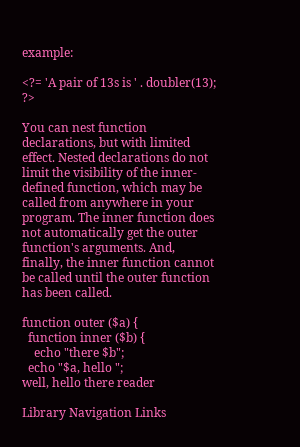example:

<?= 'A pair of 13s is ' . doubler(13); ?>

You can nest function declarations, but with limited effect. Nested declarations do not limit the visibility of the inner-defined function, which may be called from anywhere in your program. The inner function does not automatically get the outer function's arguments. And, finally, the inner function cannot be called until the outer function has been called.

function outer ($a) {
  function inner ($b) {
    echo "there $b";
  echo "$a, hello ";
well, hello there reader

Library Navigation Links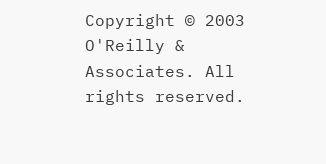Copyright © 2003 O'Reilly & Associates. All rights reserved.